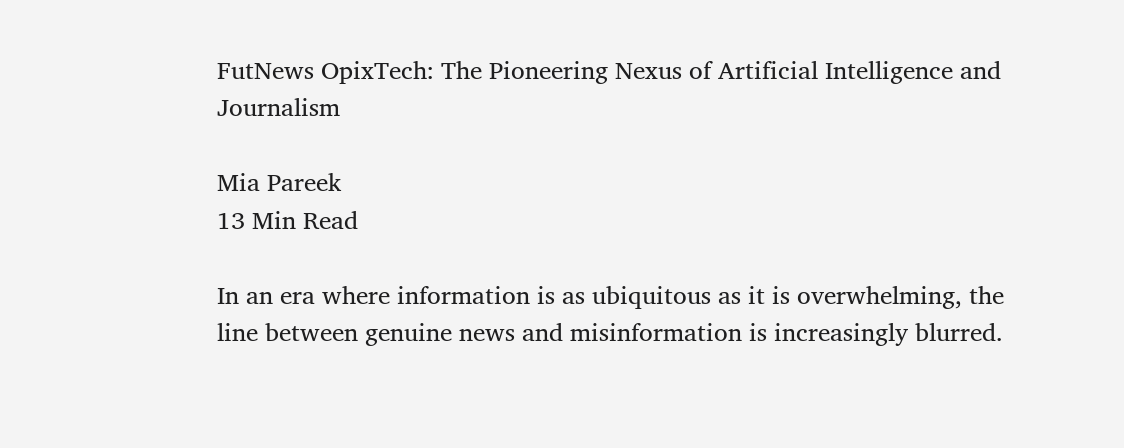FutNews OpixTech: The Pioneering Nexus of Artificial Intelligence and Journalism

Mia Pareek
13 Min Read

In an era where information is as ubiquitous as it is overwhelming, the line between genuine news and misinformation is increasingly blurred.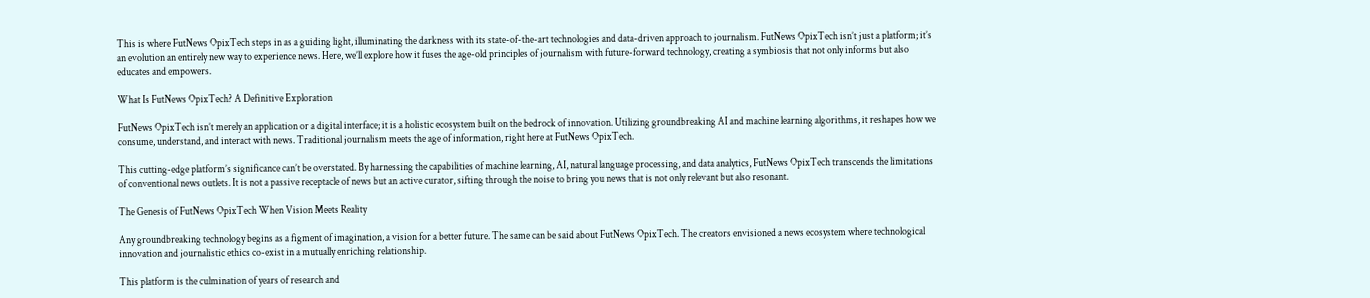This is where FutNews OpixTech steps in as a guiding light, illuminating the darkness with its state-of-the-art technologies and data-driven approach to journalism. FutNews OpixTech isn’t just a platform; it’s an evolution an entirely new way to experience news. Here, we’ll explore how it fuses the age-old principles of journalism with future-forward technology, creating a symbiosis that not only informs but also educates and empowers.

What Is FutNews OpixTech? A Definitive Exploration

FutNews OpixTech isn’t merely an application or a digital interface; it is a holistic ecosystem built on the bedrock of innovation. Utilizing groundbreaking AI and machine learning algorithms, it reshapes how we consume, understand, and interact with news. Traditional journalism meets the age of information, right here at FutNews OpixTech.

This cutting-edge platform’s significance can’t be overstated. By harnessing the capabilities of machine learning, AI, natural language processing, and data analytics, FutNews OpixTech transcends the limitations of conventional news outlets. It is not a passive receptacle of news but an active curator, sifting through the noise to bring you news that is not only relevant but also resonant.

The Genesis of FutNews OpixTech When Vision Meets Reality

Any groundbreaking technology begins as a figment of imagination, a vision for a better future. The same can be said about FutNews OpixTech. The creators envisioned a news ecosystem where technological innovation and journalistic ethics co-exist in a mutually enriching relationship.

This platform is the culmination of years of research and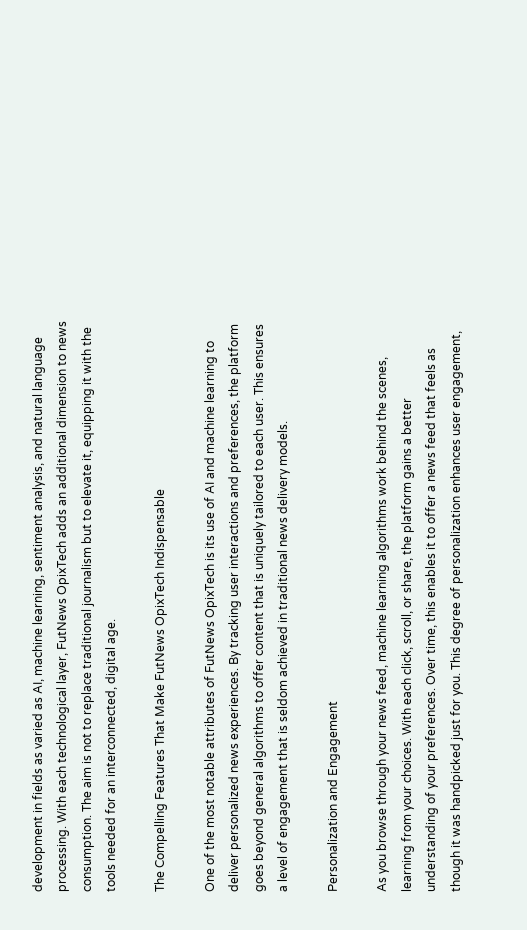development in fields as varied as AI, machine learning, sentiment analysis, and natural language processing. With each technological layer, FutNews OpixTech adds an additional dimension to news consumption. The aim is not to replace traditional journalism but to elevate it, equipping it with the tools needed for an interconnected, digital age.

The Compelling Features That Make FutNews OpixTech Indispensable

One of the most notable attributes of FutNews OpixTech is its use of AI and machine learning to deliver personalized news experiences. By tracking user interactions and preferences, the platform goes beyond general algorithms to offer content that is uniquely tailored to each user. This ensures a level of engagement that is seldom achieved in traditional news delivery models.

Personalization and Engagement

As you browse through your news feed, machine learning algorithms work behind the scenes, learning from your choices. With each click, scroll, or share, the platform gains a better understanding of your preferences. Over time, this enables it to offer a news feed that feels as though it was handpicked just for you. This degree of personalization enhances user engagement,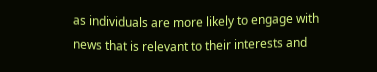as individuals are more likely to engage with news that is relevant to their interests and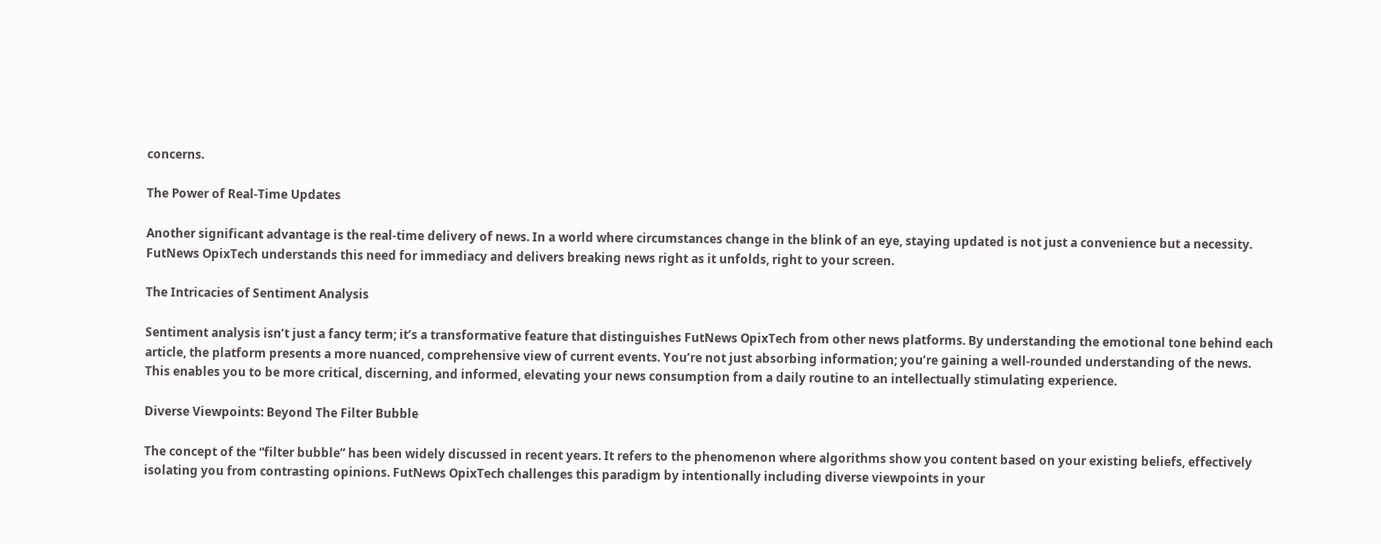concerns.

The Power of Real-Time Updates

Another significant advantage is the real-time delivery of news. In a world where circumstances change in the blink of an eye, staying updated is not just a convenience but a necessity. FutNews OpixTech understands this need for immediacy and delivers breaking news right as it unfolds, right to your screen.

The Intricacies of Sentiment Analysis

Sentiment analysis isn’t just a fancy term; it’s a transformative feature that distinguishes FutNews OpixTech from other news platforms. By understanding the emotional tone behind each article, the platform presents a more nuanced, comprehensive view of current events. You’re not just absorbing information; you’re gaining a well-rounded understanding of the news. This enables you to be more critical, discerning, and informed, elevating your news consumption from a daily routine to an intellectually stimulating experience.

Diverse Viewpoints: Beyond The Filter Bubble

The concept of the “filter bubble” has been widely discussed in recent years. It refers to the phenomenon where algorithms show you content based on your existing beliefs, effectively isolating you from contrasting opinions. FutNews OpixTech challenges this paradigm by intentionally including diverse viewpoints in your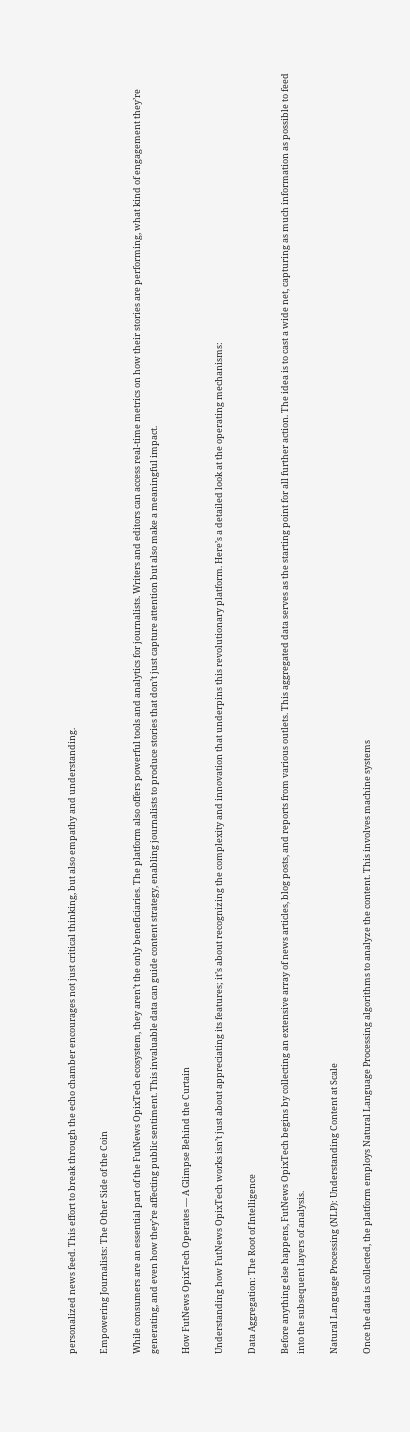personalized news feed. This effort to break through the echo chamber encourages not just critical thinking, but also empathy and understanding.

Empowering Journalists: The Other Side of the Coin

While consumers are an essential part of the FutNews OpixTech ecosystem, they aren’t the only beneficiaries. The platform also offers powerful tools and analytics for journalists. Writers and editors can access real-time metrics on how their stories are performing, what kind of engagement they’re generating, and even how they’re affecting public sentiment. This invaluable data can guide content strategy, enabling journalists to produce stories that don’t just capture attention but also make a meaningful impact.

How FutNews OpixTech Operates — A Glimpse Behind the Curtain

Understanding how FutNews OpixTech works isn’t just about appreciating its features; it’s about recognizing the complexity and innovation that underpins this revolutionary platform. Here’s a detailed look at the operating mechanisms:

Data Aggregation: The Root of Intelligence

Before anything else happens, FutNews OpixTech begins by collecting an extensive array of news articles, blog posts, and reports from various outlets. This aggregated data serves as the starting point for all further action. The idea is to cast a wide net, capturing as much information as possible to feed into the subsequent layers of analysis.

Natural Language Processing (NLP): Understanding Content at Scale

Once the data is collected, the platform employs Natural Language Processing algorithms to analyze the content. This involves machine systems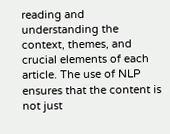reading and understanding the context, themes, and crucial elements of each article. The use of NLP ensures that the content is not just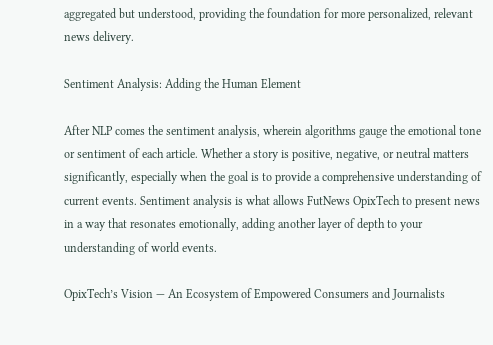aggregated but understood, providing the foundation for more personalized, relevant news delivery.

Sentiment Analysis: Adding the Human Element

After NLP comes the sentiment analysis, wherein algorithms gauge the emotional tone or sentiment of each article. Whether a story is positive, negative, or neutral matters significantly, especially when the goal is to provide a comprehensive understanding of current events. Sentiment analysis is what allows FutNews OpixTech to present news in a way that resonates emotionally, adding another layer of depth to your understanding of world events.

OpixTech’s Vision — An Ecosystem of Empowered Consumers and Journalists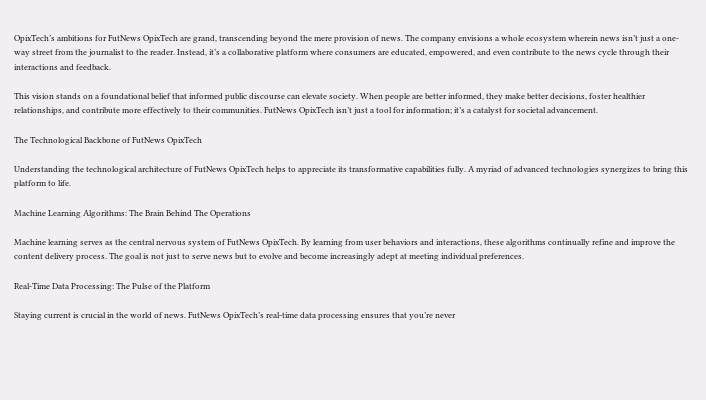OpixTech’s ambitions for FutNews OpixTech are grand, transcending beyond the mere provision of news. The company envisions a whole ecosystem wherein news isn’t just a one-way street from the journalist to the reader. Instead, it’s a collaborative platform where consumers are educated, empowered, and even contribute to the news cycle through their interactions and feedback.

This vision stands on a foundational belief that informed public discourse can elevate society. When people are better informed, they make better decisions, foster healthier relationships, and contribute more effectively to their communities. FutNews OpixTech isn’t just a tool for information; it’s a catalyst for societal advancement.

The Technological Backbone of FutNews OpixTech

Understanding the technological architecture of FutNews OpixTech helps to appreciate its transformative capabilities fully. A myriad of advanced technologies synergizes to bring this platform to life.

Machine Learning Algorithms: The Brain Behind The Operations

Machine learning serves as the central nervous system of FutNews OpixTech. By learning from user behaviors and interactions, these algorithms continually refine and improve the content delivery process. The goal is not just to serve news but to evolve and become increasingly adept at meeting individual preferences.

Real-Time Data Processing: The Pulse of the Platform

Staying current is crucial in the world of news. FutNews OpixTech’s real-time data processing ensures that you’re never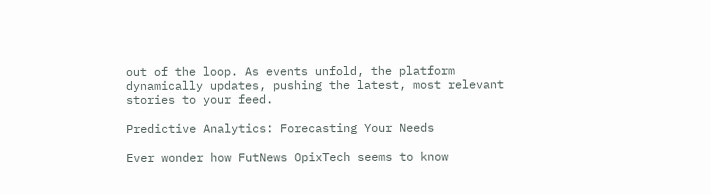out of the loop. As events unfold, the platform dynamically updates, pushing the latest, most relevant stories to your feed.

Predictive Analytics: Forecasting Your Needs

Ever wonder how FutNews OpixTech seems to know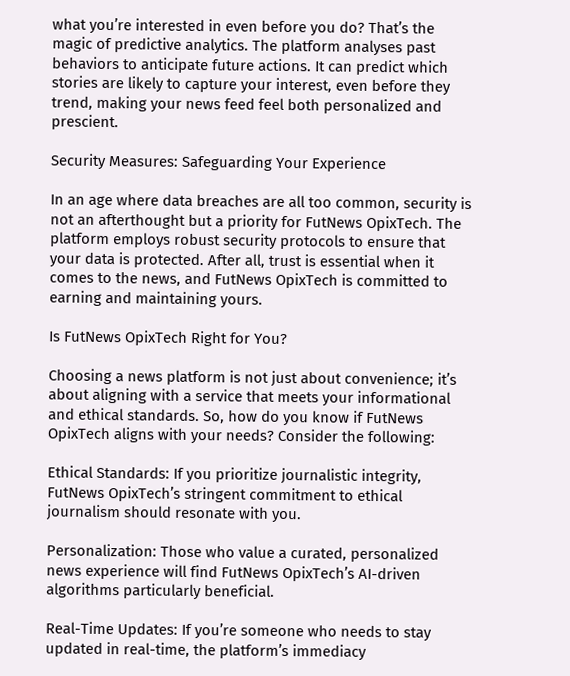what you’re interested in even before you do? That’s the magic of predictive analytics. The platform analyses past behaviors to anticipate future actions. It can predict which stories are likely to capture your interest, even before they trend, making your news feed feel both personalized and prescient.

Security Measures: Safeguarding Your Experience

In an age where data breaches are all too common, security is not an afterthought but a priority for FutNews OpixTech. The platform employs robust security protocols to ensure that your data is protected. After all, trust is essential when it comes to the news, and FutNews OpixTech is committed to earning and maintaining yours.

Is FutNews OpixTech Right for You?

Choosing a news platform is not just about convenience; it’s about aligning with a service that meets your informational and ethical standards. So, how do you know if FutNews OpixTech aligns with your needs? Consider the following:

Ethical Standards: If you prioritize journalistic integrity, FutNews OpixTech’s stringent commitment to ethical journalism should resonate with you.

Personalization: Those who value a curated, personalized news experience will find FutNews OpixTech’s AI-driven algorithms particularly beneficial.

Real-Time Updates: If you’re someone who needs to stay updated in real-time, the platform’s immediacy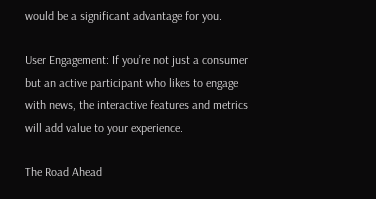would be a significant advantage for you.

User Engagement: If you’re not just a consumer but an active participant who likes to engage with news, the interactive features and metrics will add value to your experience.

The Road Ahead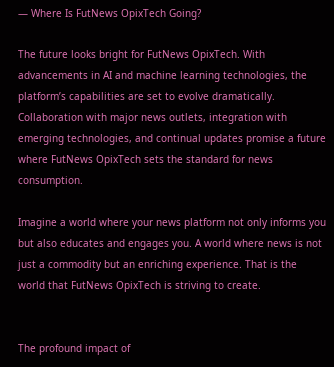— Where Is FutNews OpixTech Going?

The future looks bright for FutNews OpixTech. With advancements in AI and machine learning technologies, the platform’s capabilities are set to evolve dramatically. Collaboration with major news outlets, integration with emerging technologies, and continual updates promise a future where FutNews OpixTech sets the standard for news consumption.

Imagine a world where your news platform not only informs you but also educates and engages you. A world where news is not just a commodity but an enriching experience. That is the world that FutNews OpixTech is striving to create.


The profound impact of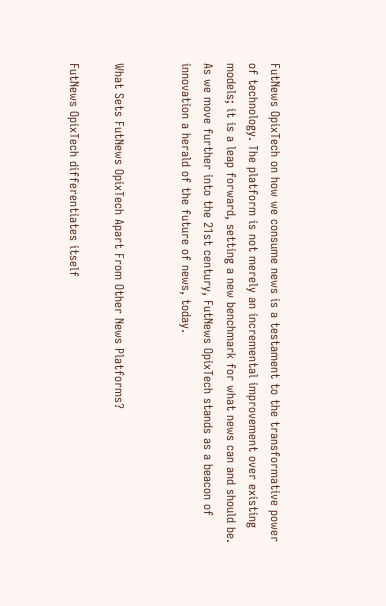FutNews OpixTech on how we consume news is a testament to the transformative power of technology. The platform is not merely an incremental improvement over existing models; it is a leap forward, setting a new benchmark for what news can and should be. As we move further into the 21st century, FutNews OpixTech stands as a beacon of innovation a herald of the future of news, today.


What Sets FutNews OpixTech Apart From Other News Platforms?

FutNews OpixTech differentiates itself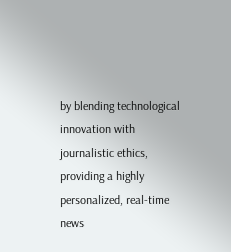by blending technological innovation with journalistic ethics, providing a highly personalized, real-time news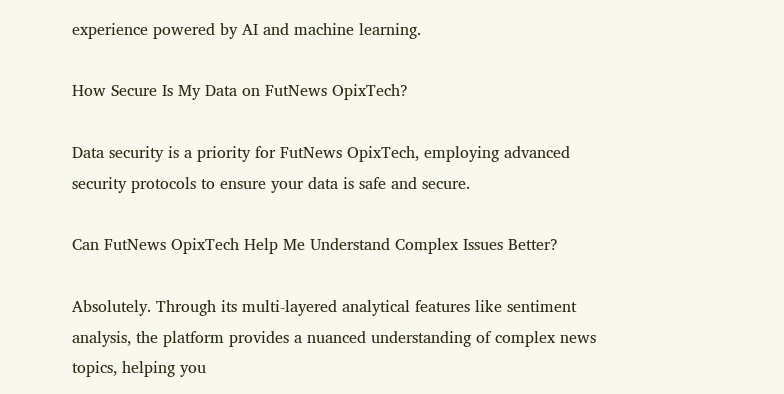experience powered by AI and machine learning.

How Secure Is My Data on FutNews OpixTech?

Data security is a priority for FutNews OpixTech, employing advanced security protocols to ensure your data is safe and secure.

Can FutNews OpixTech Help Me Understand Complex Issues Better?

Absolutely. Through its multi-layered analytical features like sentiment analysis, the platform provides a nuanced understanding of complex news topics, helping you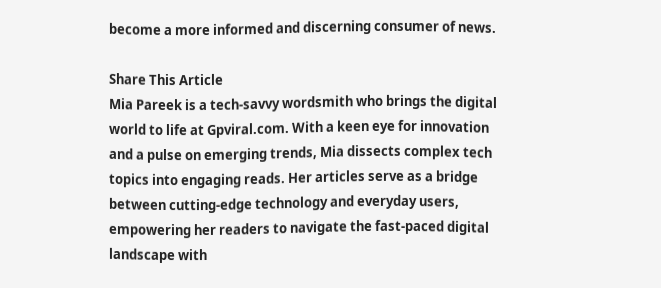become a more informed and discerning consumer of news.

Share This Article
Mia Pareek is a tech-savvy wordsmith who brings the digital world to life at Gpviral.com. With a keen eye for innovation and a pulse on emerging trends, Mia dissects complex tech topics into engaging reads. Her articles serve as a bridge between cutting-edge technology and everyday users, empowering her readers to navigate the fast-paced digital landscape with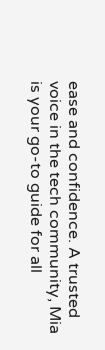ease and confidence. A trusted voice in the tech community, Mia is your go-to guide for all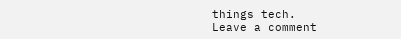things tech.
Leave a comment